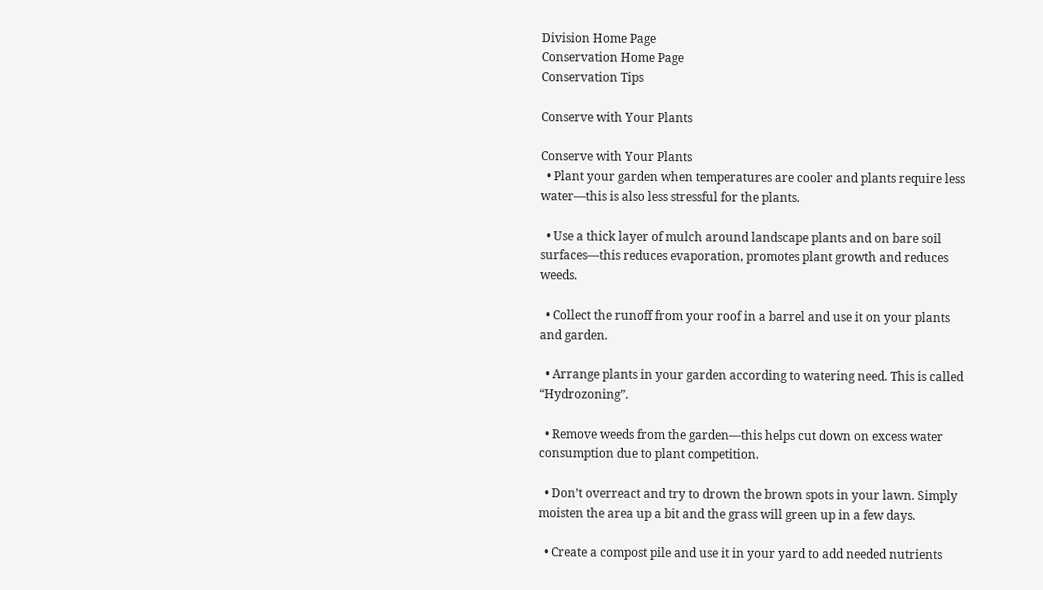Division Home Page
Conservation Home Page
Conservation Tips

Conserve with Your Plants

Conserve with Your Plants
  • Plant your garden when temperatures are cooler and plants require less water—this is also less stressful for the plants.

  • Use a thick layer of mulch around landscape plants and on bare soil surfaces—this reduces evaporation, promotes plant growth and reduces weeds.

  • Collect the runoff from your roof in a barrel and use it on your plants and garden.

  • Arrange plants in your garden according to watering need. This is called “Hydrozoning”.

  • Remove weeds from the garden—this helps cut down on excess water consumption due to plant competition.

  • Don’t overreact and try to drown the brown spots in your lawn. Simply moisten the area up a bit and the grass will green up in a few days.

  • Create a compost pile and use it in your yard to add needed nutrients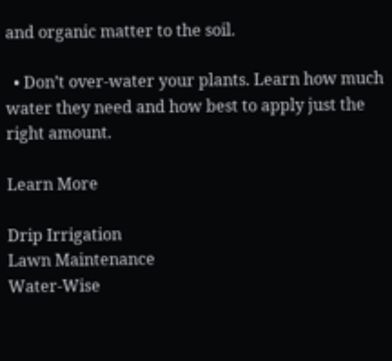and organic matter to the soil.

  • Don’t over-water your plants. Learn how much water they need and how best to apply just the right amount.

Learn More

Drip Irrigation
Lawn Maintenance
Water-Wise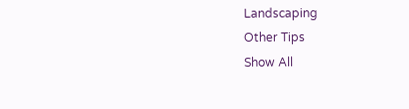Landscaping
Other Tips
Show All